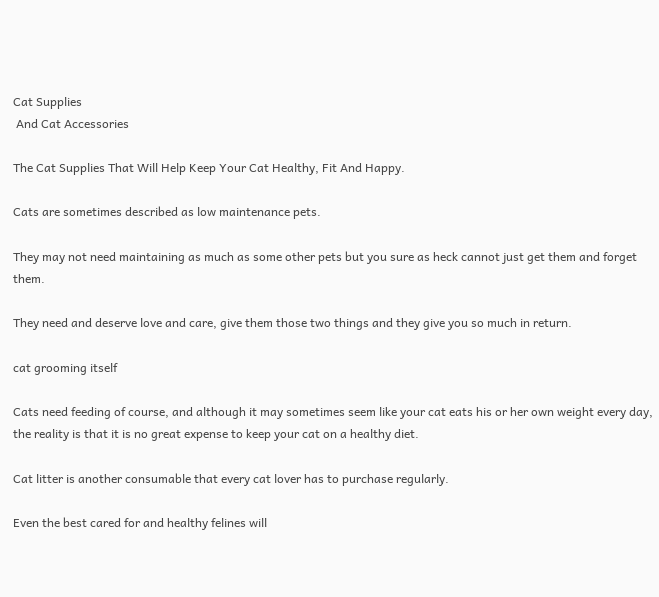Cat Supplies
 And Cat Accessories

The Cat Supplies That Will Help Keep Your Cat Healthy, Fit And Happy.

Cats are sometimes described as low maintenance pets.

They may not need maintaining as much as some other pets but you sure as heck cannot just get them and forget them.

They need and deserve love and care, give them those two things and they give you so much in return.

cat grooming itself

Cats need feeding of course, and although it may sometimes seem like your cat eats his or her own weight every day, the reality is that it is no great expense to keep your cat on a healthy diet.

Cat litter is another consumable that every cat lover has to purchase regularly.

Even the best cared for and healthy felines will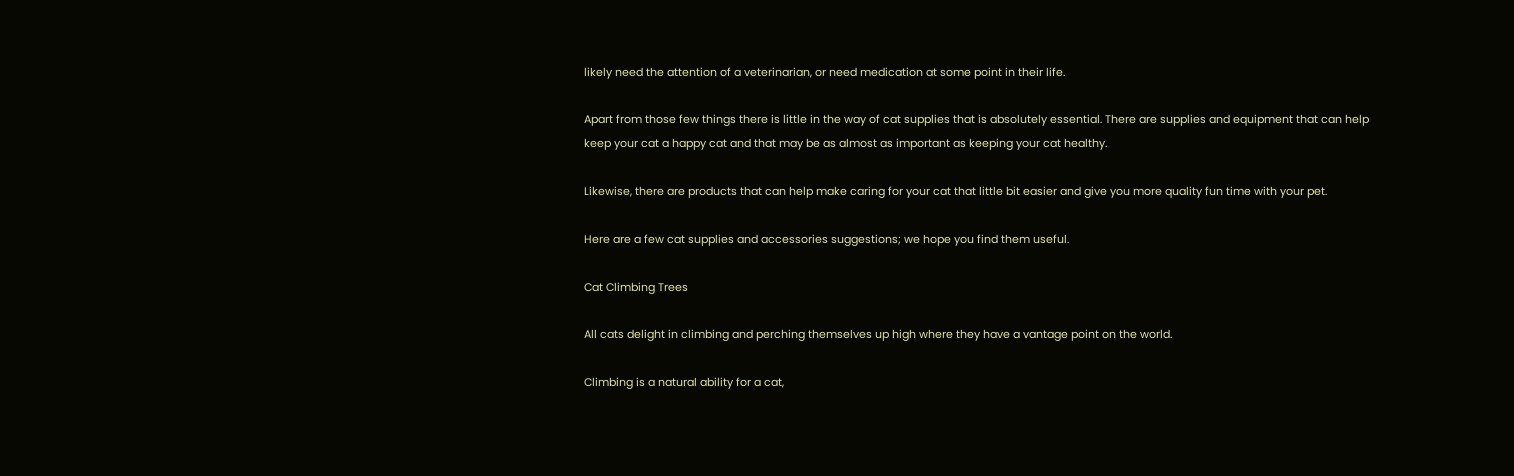likely need the attention of a veterinarian, or need medication at some point in their life.

Apart from those few things there is little in the way of cat supplies that is absolutely essential. There are supplies and equipment that can help keep your cat a happy cat and that may be as almost as important as keeping your cat healthy.

Likewise, there are products that can help make caring for your cat that little bit easier and give you more quality fun time with your pet.

Here are a few cat supplies and accessories suggestions; we hope you find them useful.

Cat Climbing Trees

All cats delight in climbing and perching themselves up high where they have a vantage point on the world.

Climbing is a natural ability for a cat,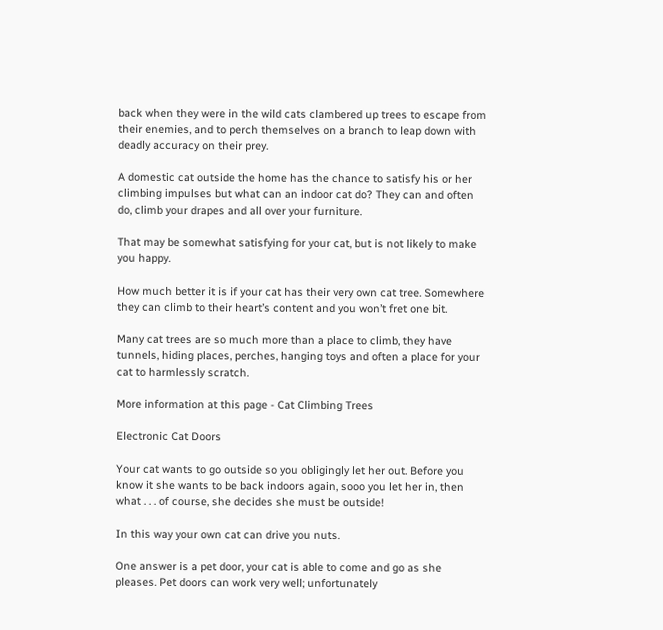back when they were in the wild cats clambered up trees to escape from their enemies, and to perch themselves on a branch to leap down with deadly accuracy on their prey.

A domestic cat outside the home has the chance to satisfy his or her climbing impulses but what can an indoor cat do? They can and often do, climb your drapes and all over your furniture.

That may be somewhat satisfying for your cat, but is not likely to make you happy.

How much better it is if your cat has their very own cat tree. Somewhere they can climb to their heart’s content and you won’t fret one bit.

Many cat trees are so much more than a place to climb, they have tunnels, hiding places, perches, hanging toys and often a place for your cat to harmlessly scratch.

More information at this page - Cat Climbing Trees

Electronic Cat Doors

Your cat wants to go outside so you obligingly let her out. Before you know it she wants to be back indoors again, sooo you let her in, then what . . . of course, she decides she must be outside!

In this way your own cat can drive you nuts.

One answer is a pet door, your cat is able to come and go as she pleases. Pet doors can work very well; unfortunately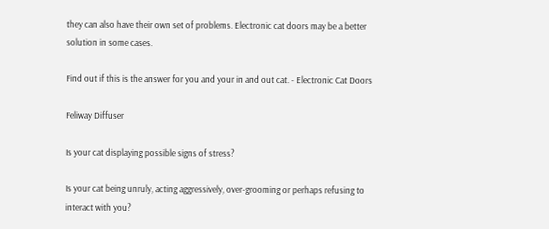they can also have their own set of problems. Electronic cat doors may be a better solution in some cases.

Find out if this is the answer for you and your in and out cat. - Electronic Cat Doors

Feliway Diffuser

Is your cat displaying possible signs of stress?

Is your cat being unruly, acting aggressively, over-grooming or perhaps refusing to interact with you?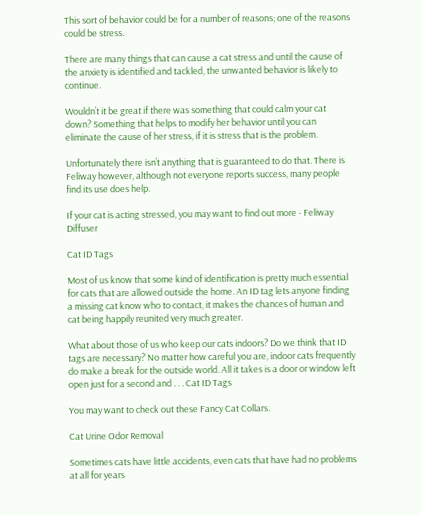This sort of behavior could be for a number of reasons; one of the reasons could be stress.

There are many things that can cause a cat stress and until the cause of the anxiety is identified and tackled, the unwanted behavior is likely to continue.

Wouldn’t it be great if there was something that could calm your cat down? Something that helps to modify her behavior until you can eliminate the cause of her stress, if it is stress that is the problem.

Unfortunately there isn’t anything that is guaranteed to do that. There is Feliway however, although not everyone reports success, many people find its use does help.

If your cat is acting stressed, you may want to find out more - Feliway Diffuser

Cat ID Tags

Most of us know that some kind of identification is pretty much essential for cats that are allowed outside the home. An ID tag lets anyone finding a missing cat know who to contact, it makes the chances of human and cat being happily reunited very much greater.

What about those of us who keep our cats indoors? Do we think that ID tags are necessary? No matter how careful you are, indoor cats frequently do make a break for the outside world. All it takes is a door or window left open just for a second and . . . Cat ID Tags

You may want to check out these Fancy Cat Collars.

Cat Urine Odor Removal

Sometimes cats have little accidents, even cats that have had no problems at all for years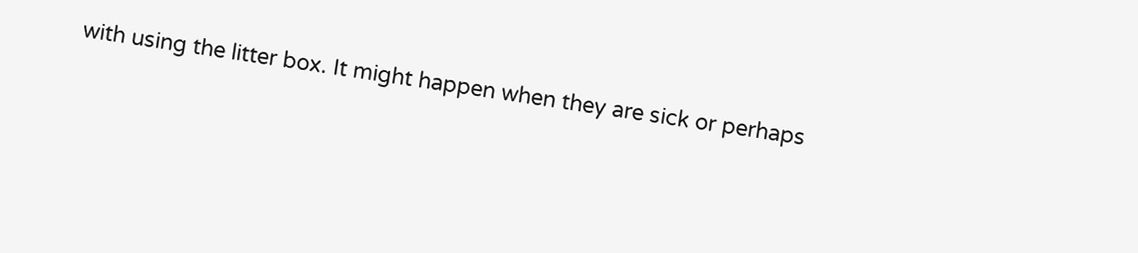with using the litter box. It might happen when they are sick or perhaps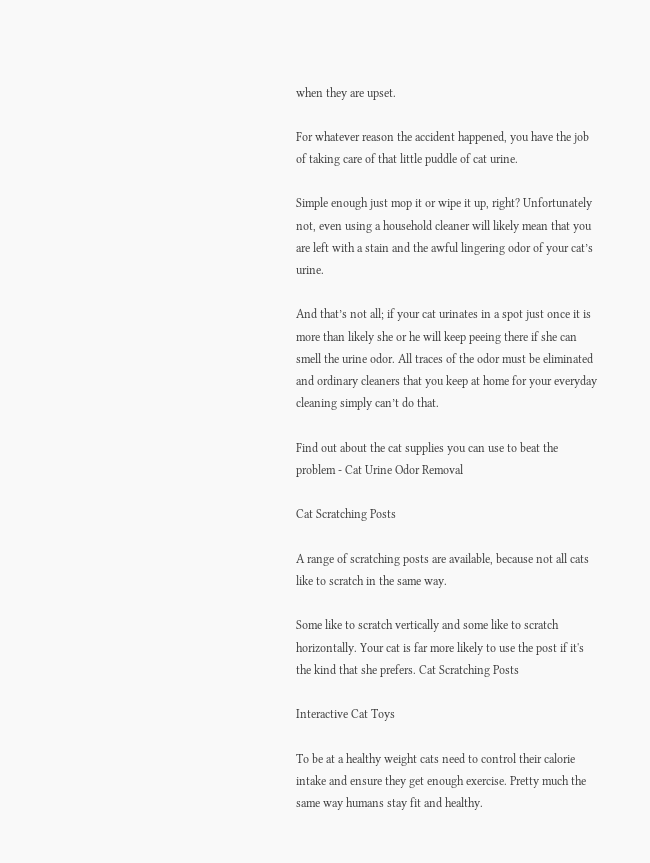when they are upset.

For whatever reason the accident happened, you have the job of taking care of that little puddle of cat urine.

Simple enough just mop it or wipe it up, right? Unfortunately not, even using a household cleaner will likely mean that you are left with a stain and the awful lingering odor of your cat’s urine.

And that’s not all; if your cat urinates in a spot just once it is more than likely she or he will keep peeing there if she can smell the urine odor. All traces of the odor must be eliminated and ordinary cleaners that you keep at home for your everyday cleaning simply can’t do that.

Find out about the cat supplies you can use to beat the problem - Cat Urine Odor Removal

Cat Scratching Posts

A range of scratching posts are available, because not all cats like to scratch in the same way.

Some like to scratch vertically and some like to scratch horizontally. Your cat is far more likely to use the post if it's the kind that she prefers. Cat Scratching Posts

Interactive Cat Toys

To be at a healthy weight cats need to control their calorie intake and ensure they get enough exercise. Pretty much the same way humans stay fit and healthy.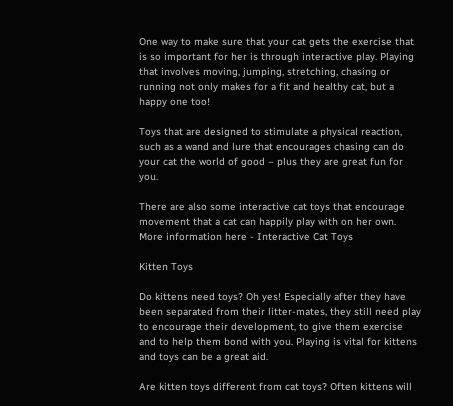One way to make sure that your cat gets the exercise that is so important for her is through interactive play. Playing that involves moving, jumping, stretching, chasing or running not only makes for a fit and healthy cat, but a happy one too!

Toys that are designed to stimulate a physical reaction, such as a wand and lure that encourages chasing can do your cat the world of good – plus they are great fun for you.

There are also some interactive cat toys that encourage movement that a cat can happily play with on her own. More information here - Interactive Cat Toys

Kitten Toys

Do kittens need toys? Oh yes! Especially after they have been separated from their litter-mates, they still need play to encourage their development, to give them exercise and to help them bond with you. Playing is vital for kittens and toys can be a great aid.

Are kitten toys different from cat toys? Often kittens will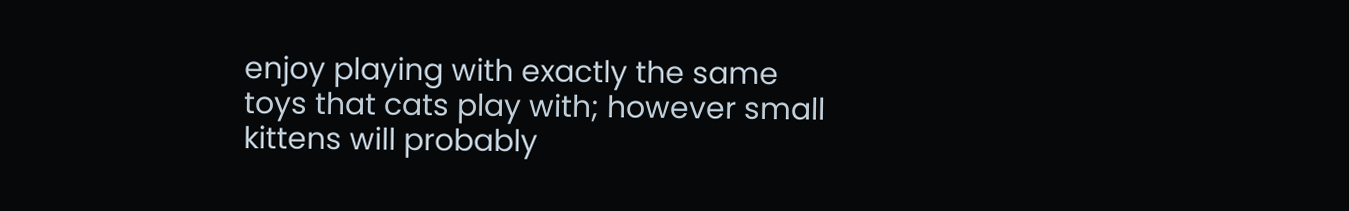enjoy playing with exactly the same toys that cats play with; however small kittens will probably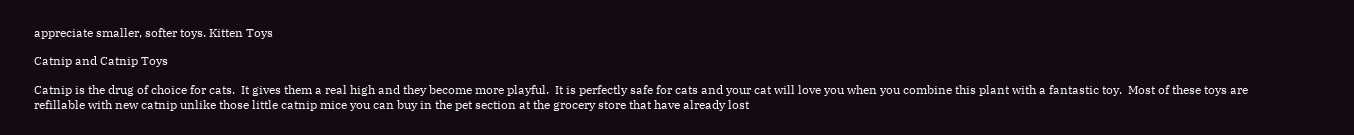appreciate smaller, softer toys. Kitten Toys

Catnip and Catnip Toys

Catnip is the drug of choice for cats.  It gives them a real high and they become more playful.  It is perfectly safe for cats and your cat will love you when you combine this plant with a fantastic toy.  Most of these toys are refillable with new catnip unlike those little catnip mice you can buy in the pet section at the grocery store that have already lost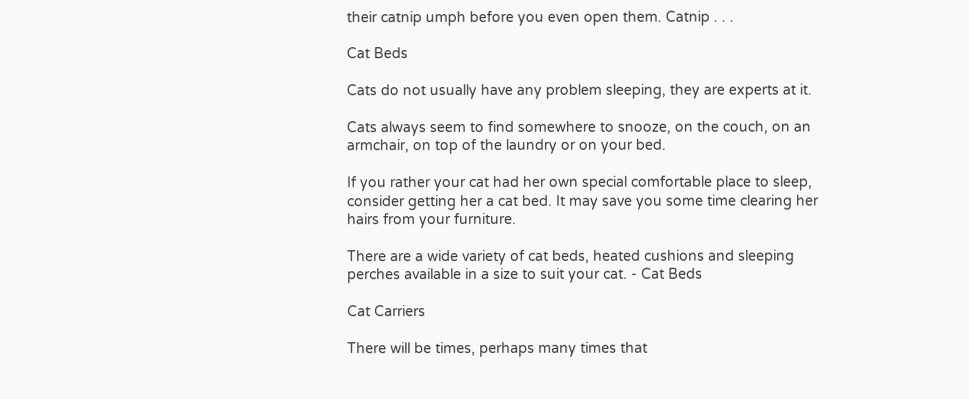their catnip umph before you even open them. Catnip . . .

Cat Beds

Cats do not usually have any problem sleeping, they are experts at it.

Cats always seem to find somewhere to snooze, on the couch, on an armchair, on top of the laundry or on your bed.

If you rather your cat had her own special comfortable place to sleep, consider getting her a cat bed. It may save you some time clearing her hairs from your furniture.

There are a wide variety of cat beds, heated cushions and sleeping perches available in a size to suit your cat. - Cat Beds

Cat Carriers

There will be times, perhaps many times that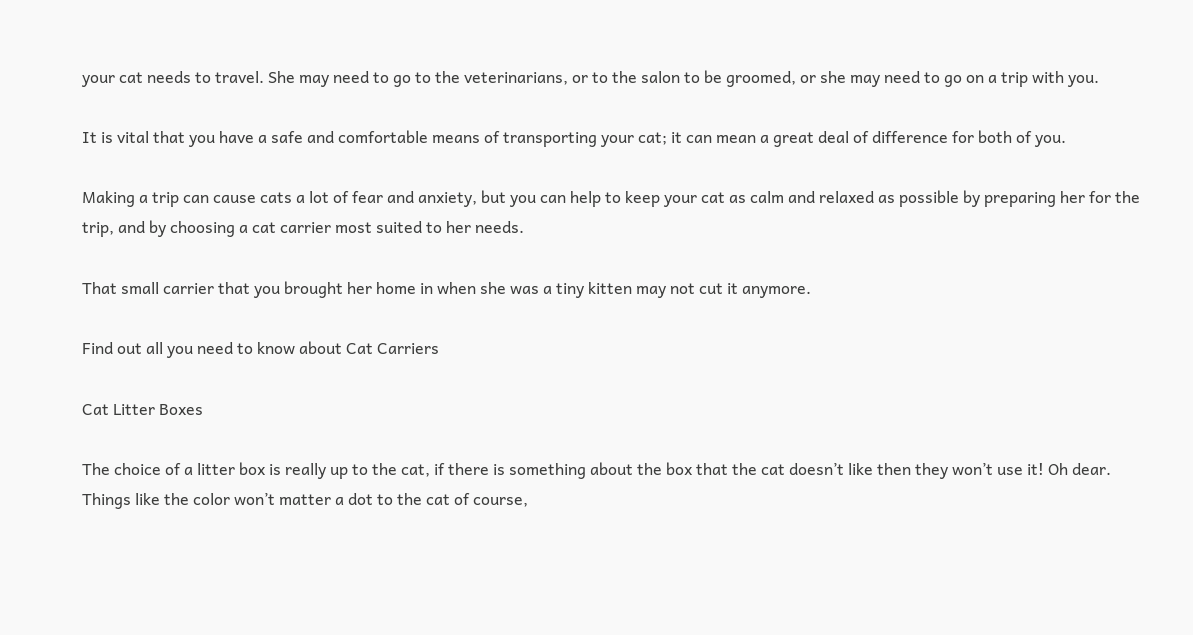your cat needs to travel. She may need to go to the veterinarians, or to the salon to be groomed, or she may need to go on a trip with you.

It is vital that you have a safe and comfortable means of transporting your cat; it can mean a great deal of difference for both of you.

Making a trip can cause cats a lot of fear and anxiety, but you can help to keep your cat as calm and relaxed as possible by preparing her for the trip, and by choosing a cat carrier most suited to her needs.

That small carrier that you brought her home in when she was a tiny kitten may not cut it anymore.

Find out all you need to know about Cat Carriers

Cat Litter Boxes

The choice of a litter box is really up to the cat, if there is something about the box that the cat doesn’t like then they won’t use it! Oh dear. Things like the color won’t matter a dot to the cat of course,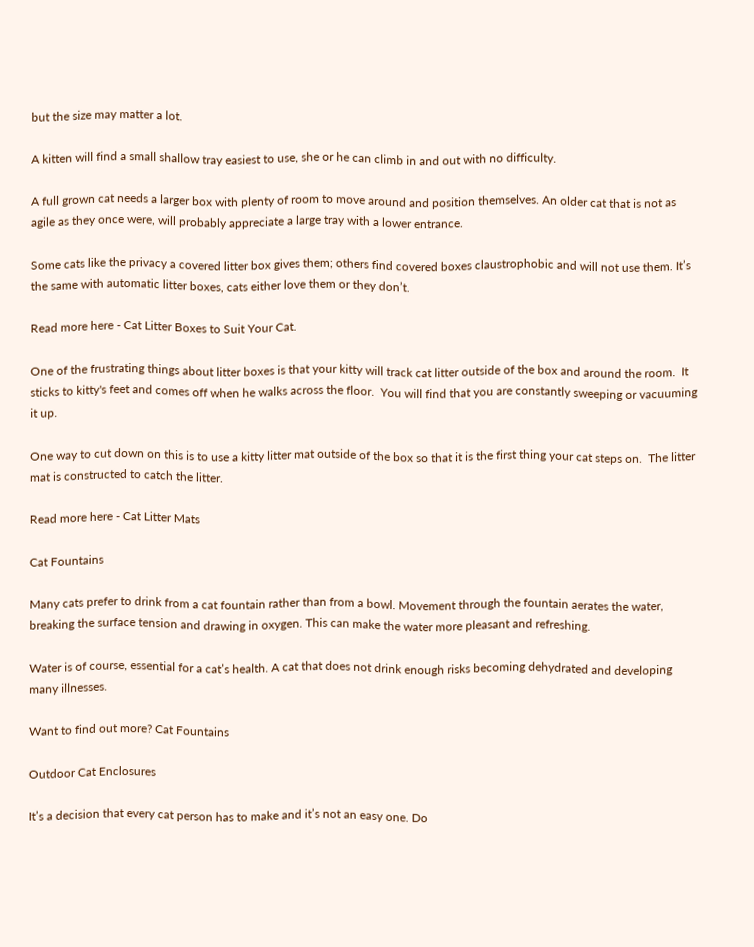but the size may matter a lot.

A kitten will find a small shallow tray easiest to use, she or he can climb in and out with no difficulty.

A full grown cat needs a larger box with plenty of room to move around and position themselves. An older cat that is not as agile as they once were, will probably appreciate a large tray with a lower entrance.

Some cats like the privacy a covered litter box gives them; others find covered boxes claustrophobic and will not use them. It’s the same with automatic litter boxes, cats either love them or they don’t.

Read more here - Cat Litter Boxes to Suit Your Cat.

One of the frustrating things about litter boxes is that your kitty will track cat litter outside of the box and around the room.  It sticks to kitty's feet and comes off when he walks across the floor.  You will find that you are constantly sweeping or vacuuming it up.

One way to cut down on this is to use a kitty litter mat outside of the box so that it is the first thing your cat steps on.  The litter mat is constructed to catch the litter.

Read more here - Cat Litter Mats

Cat Fountains

Many cats prefer to drink from a cat fountain rather than from a bowl. Movement through the fountain aerates the water, breaking the surface tension and drawing in oxygen. This can make the water more pleasant and refreshing.

Water is of course, essential for a cat’s health. A cat that does not drink enough risks becoming dehydrated and developing many illnesses.

Want to find out more? Cat Fountains

Outdoor Cat Enclosures

It’s a decision that every cat person has to make and it’s not an easy one. Do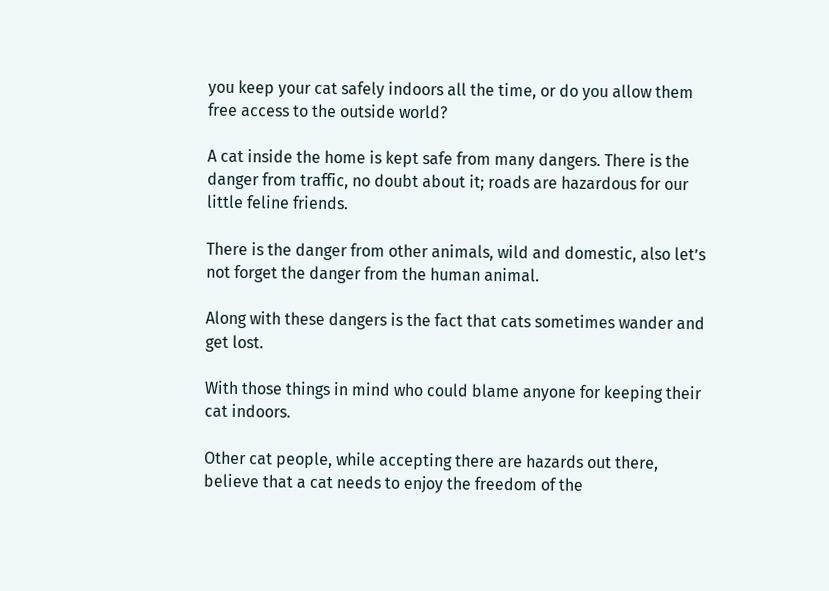you keep your cat safely indoors all the time, or do you allow them free access to the outside world?

A cat inside the home is kept safe from many dangers. There is the danger from traffic, no doubt about it; roads are hazardous for our little feline friends.

There is the danger from other animals, wild and domestic, also let’s not forget the danger from the human animal.

Along with these dangers is the fact that cats sometimes wander and get lost.

With those things in mind who could blame anyone for keeping their cat indoors.

Other cat people, while accepting there are hazards out there, believe that a cat needs to enjoy the freedom of the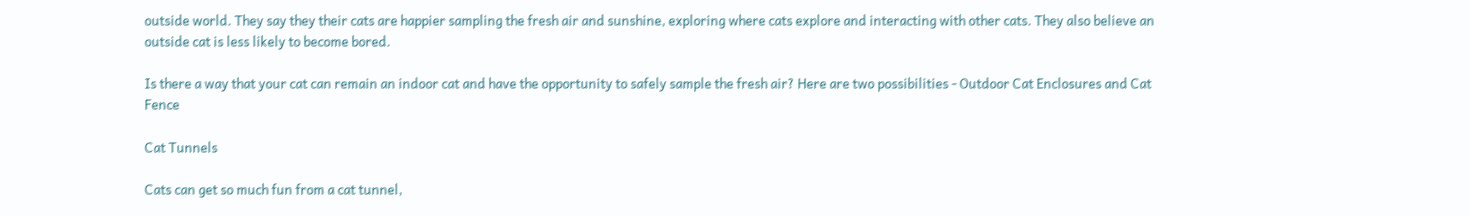outside world. They say they their cats are happier sampling the fresh air and sunshine, exploring where cats explore and interacting with other cats. They also believe an outside cat is less likely to become bored.

Is there a way that your cat can remain an indoor cat and have the opportunity to safely sample the fresh air? Here are two possibilities - Outdoor Cat Enclosures and Cat Fence

Cat Tunnels

Cats can get so much fun from a cat tunnel,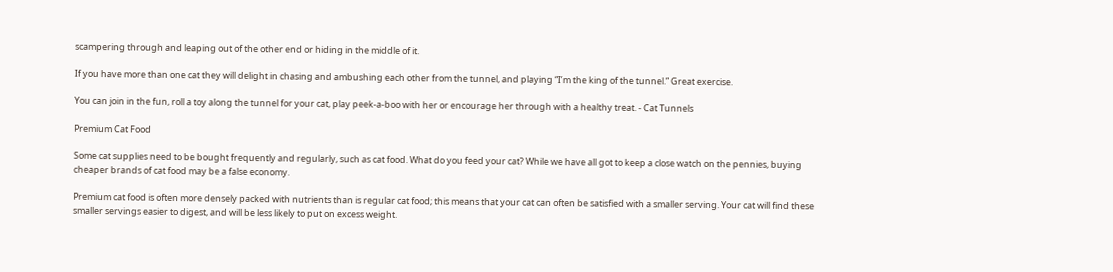scampering through and leaping out of the other end or hiding in the middle of it.

If you have more than one cat they will delight in chasing and ambushing each other from the tunnel, and playing “I’m the king of the tunnel.” Great exercise.

You can join in the fun, roll a toy along the tunnel for your cat, play peek-a-boo with her or encourage her through with a healthy treat. - Cat Tunnels

Premium Cat Food

Some cat supplies need to be bought frequently and regularly, such as cat food. What do you feed your cat? While we have all got to keep a close watch on the pennies, buying cheaper brands of cat food may be a false economy.

Premium cat food is often more densely packed with nutrients than is regular cat food; this means that your cat can often be satisfied with a smaller serving. Your cat will find these smaller servings easier to digest, and will be less likely to put on excess weight.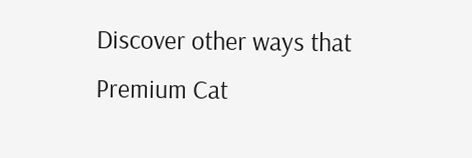Discover other ways that Premium Cat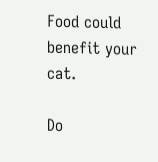Food could benefit your cat.

Do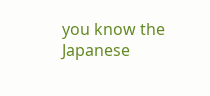you know the Japanese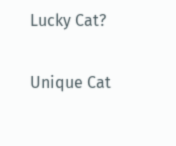Lucky Cat?

Unique Cat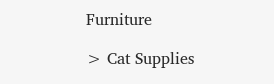Furniture

> Cat Supplies